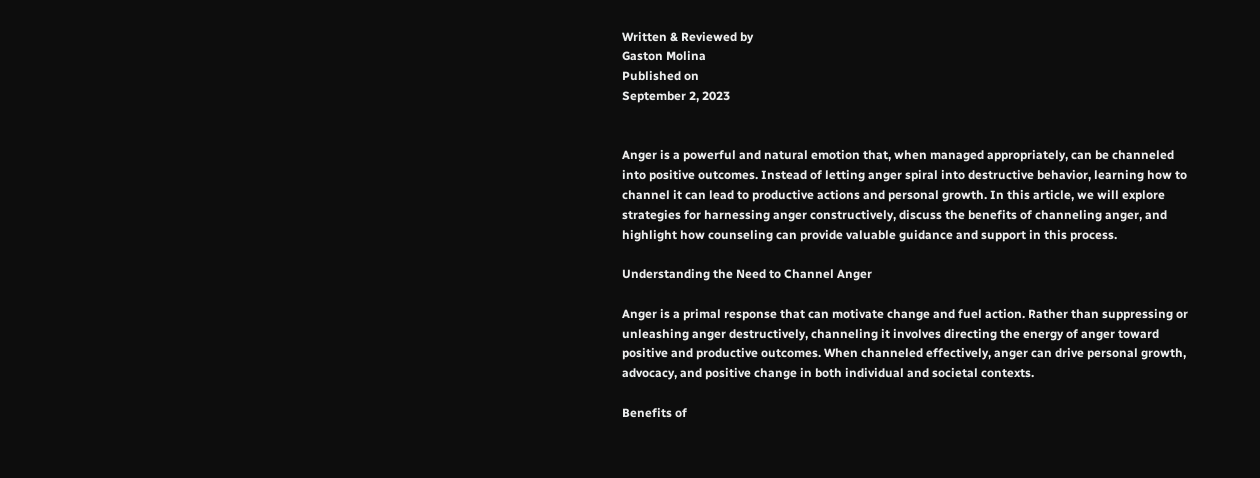Written & Reviewed by
Gaston Molina
Published on
September 2, 2023


Anger is a powerful and natural emotion that, when managed appropriately, can be channeled into positive outcomes. Instead of letting anger spiral into destructive behavior, learning how to channel it can lead to productive actions and personal growth. In this article, we will explore strategies for harnessing anger constructively, discuss the benefits of channeling anger, and highlight how counseling can provide valuable guidance and support in this process.

Understanding the Need to Channel Anger

Anger is a primal response that can motivate change and fuel action. Rather than suppressing or unleashing anger destructively, channeling it involves directing the energy of anger toward positive and productive outcomes. When channeled effectively, anger can drive personal growth, advocacy, and positive change in both individual and societal contexts.

Benefits of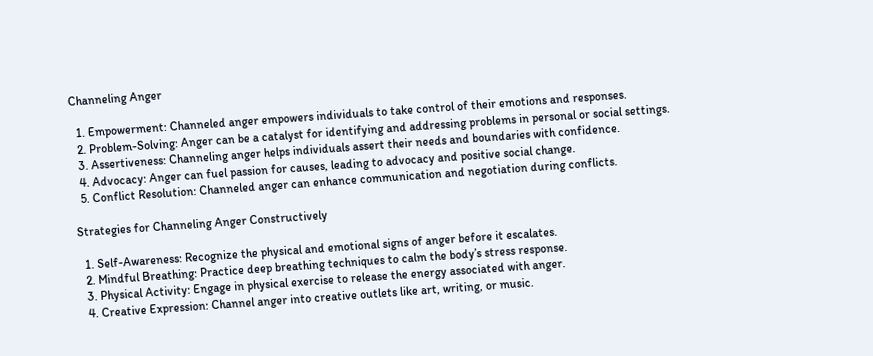Channeling Anger

  1. Empowerment: Channeled anger empowers individuals to take control of their emotions and responses.
  2. Problem-Solving: Anger can be a catalyst for identifying and addressing problems in personal or social settings.
  3. Assertiveness: Channeling anger helps individuals assert their needs and boundaries with confidence.
  4. Advocacy: Anger can fuel passion for causes, leading to advocacy and positive social change.
  5. Conflict Resolution: Channeled anger can enhance communication and negotiation during conflicts.

Strategies for Channeling Anger Constructively

  1. Self-Awareness: Recognize the physical and emotional signs of anger before it escalates.
  2. Mindful Breathing: Practice deep breathing techniques to calm the body’s stress response.
  3. Physical Activity: Engage in physical exercise to release the energy associated with anger.
  4. Creative Expression: Channel anger into creative outlets like art, writing, or music.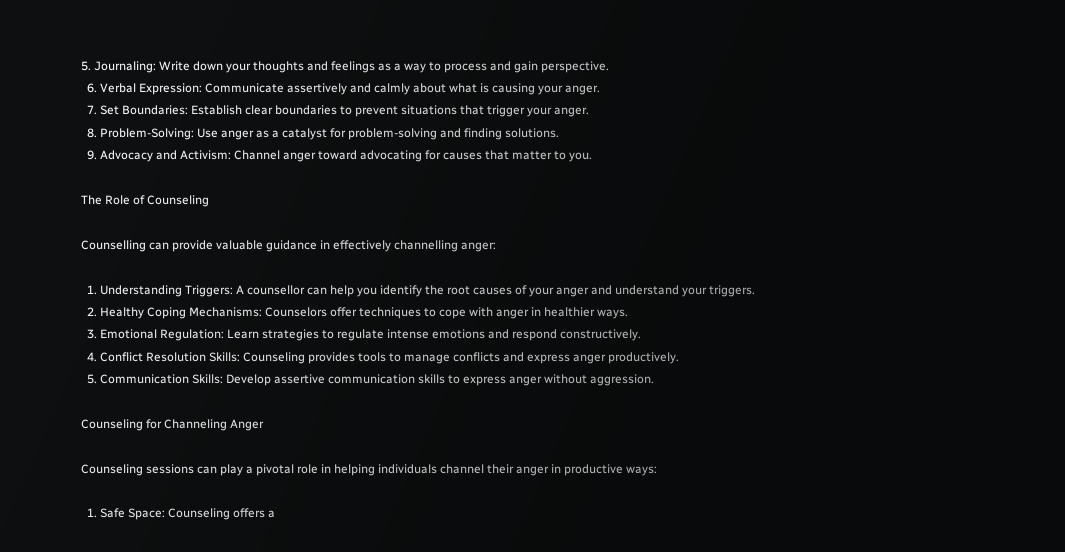5. Journaling: Write down your thoughts and feelings as a way to process and gain perspective.
  6. Verbal Expression: Communicate assertively and calmly about what is causing your anger.
  7. Set Boundaries: Establish clear boundaries to prevent situations that trigger your anger.
  8. Problem-Solving: Use anger as a catalyst for problem-solving and finding solutions.
  9. Advocacy and Activism: Channel anger toward advocating for causes that matter to you.

The Role of Counseling

Counselling can provide valuable guidance in effectively channelling anger:

  1. Understanding Triggers: A counsellor can help you identify the root causes of your anger and understand your triggers.
  2. Healthy Coping Mechanisms: Counselors offer techniques to cope with anger in healthier ways.
  3. Emotional Regulation: Learn strategies to regulate intense emotions and respond constructively.
  4. Conflict Resolution Skills: Counseling provides tools to manage conflicts and express anger productively.
  5. Communication Skills: Develop assertive communication skills to express anger without aggression.

Counseling for Channeling Anger

Counseling sessions can play a pivotal role in helping individuals channel their anger in productive ways:

  1. Safe Space: Counseling offers a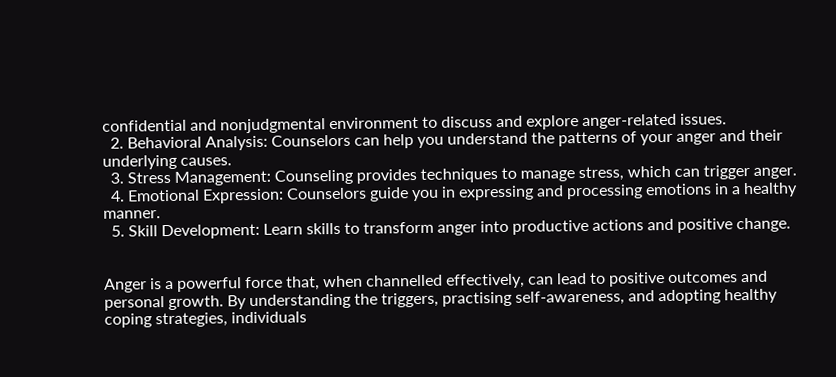confidential and nonjudgmental environment to discuss and explore anger-related issues.
  2. Behavioral Analysis: Counselors can help you understand the patterns of your anger and their underlying causes.
  3. Stress Management: Counseling provides techniques to manage stress, which can trigger anger.
  4. Emotional Expression: Counselors guide you in expressing and processing emotions in a healthy manner.
  5. Skill Development: Learn skills to transform anger into productive actions and positive change.


Anger is a powerful force that, when channelled effectively, can lead to positive outcomes and personal growth. By understanding the triggers, practising self-awareness, and adopting healthy coping strategies, individuals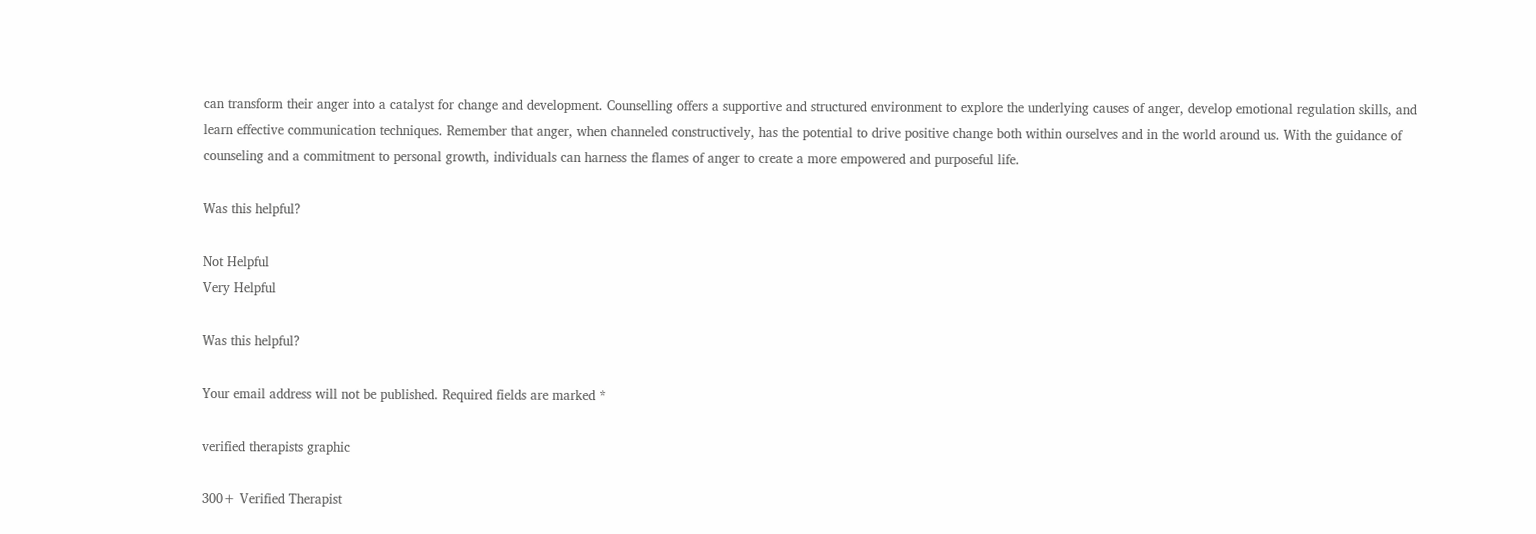can transform their anger into a catalyst for change and development. Counselling offers a supportive and structured environment to explore the underlying causes of anger, develop emotional regulation skills, and learn effective communication techniques. Remember that anger, when channeled constructively, has the potential to drive positive change both within ourselves and in the world around us. With the guidance of counseling and a commitment to personal growth, individuals can harness the flames of anger to create a more empowered and purposeful life.

Was this helpful?

Not Helpful
Very Helpful

Was this helpful?

Your email address will not be published. Required fields are marked *

verified therapists graphic

300+ Verified Therapist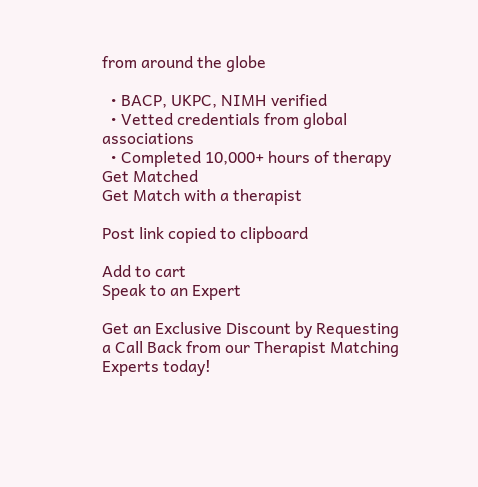from around the globe

  • BACP, UKPC, NIMH verified
  • Vetted credentials from global associations
  • Completed 10,000+ hours of therapy
Get Matched
Get Match with a therapist

Post link copied to clipboard

Add to cart
Speak to an Expert

Get an Exclusive Discount by Requesting a Call Back from our Therapist Matching Experts today!